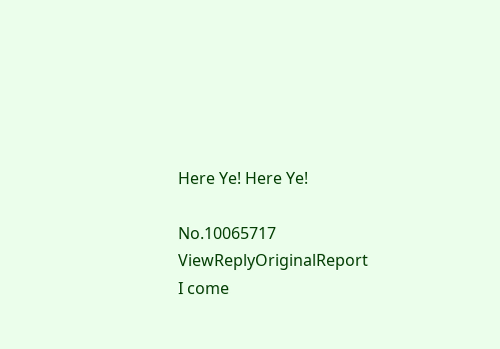Here Ye! Here Ye!

No.10065717 ViewReplyOriginalReport
I come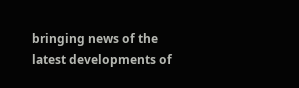bringing news of the latest developments of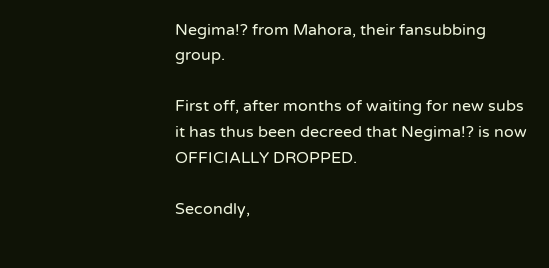Negima!? from Mahora, their fansubbing group.

First off, after months of waiting for new subs it has thus been decreed that Negima!? is now OFFICIALLY DROPPED.

Secondly,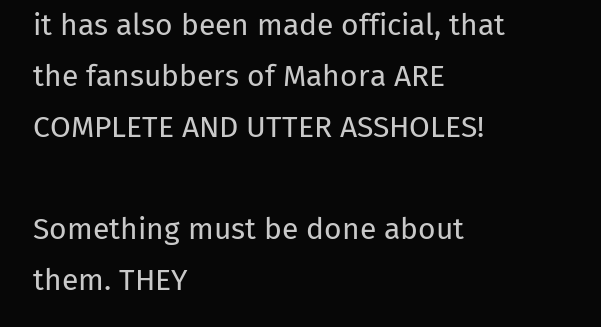it has also been made official, that the fansubbers of Mahora ARE COMPLETE AND UTTER ASSHOLES!

Something must be done about them. THEY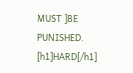MUST ]BE PUNISHED. [h1]HARD[/h1]